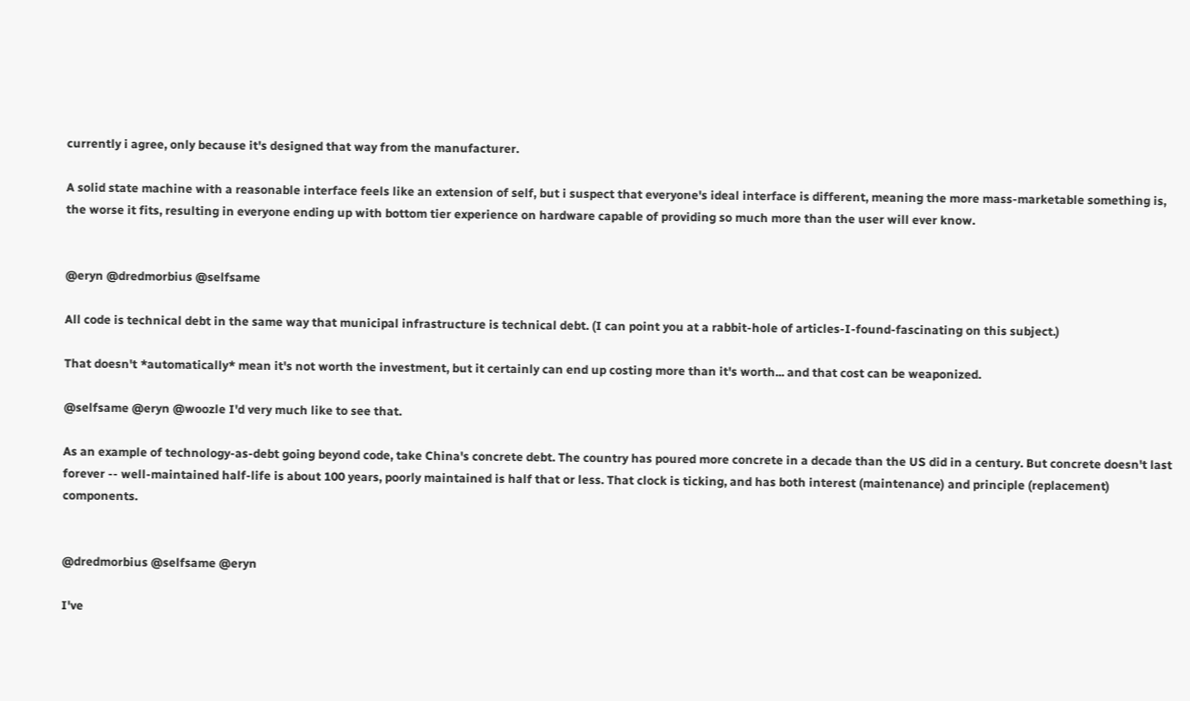currently i agree, only because it's designed that way from the manufacturer.

A solid state machine with a reasonable interface feels like an extension of self, but i suspect that everyone's ideal interface is different, meaning the more mass-marketable something is, the worse it fits, resulting in everyone ending up with bottom tier experience on hardware capable of providing so much more than the user will ever know.


@eryn @dredmorbius @selfsame

All code is technical debt in the same way that municipal infrastructure is technical debt. (I can point you at a rabbit-hole of articles-I-found-fascinating on this subject.)

That doesn't *automatically* mean it's not worth the investment, but it certainly can end up costing more than it's worth... and that cost can be weaponized.

@selfsame @eryn @woozle I'd very much like to see that.

As an example of technology-as-debt going beyond code, take China's concrete debt. The country has poured more concrete in a decade than the US did in a century. But concrete doesn't last forever -- well-maintained half-life is about 100 years, poorly maintained is half that or less. That clock is ticking, and has both interest (maintenance) and principle (replacement) components.


@dredmorbius @selfsame @eryn

I've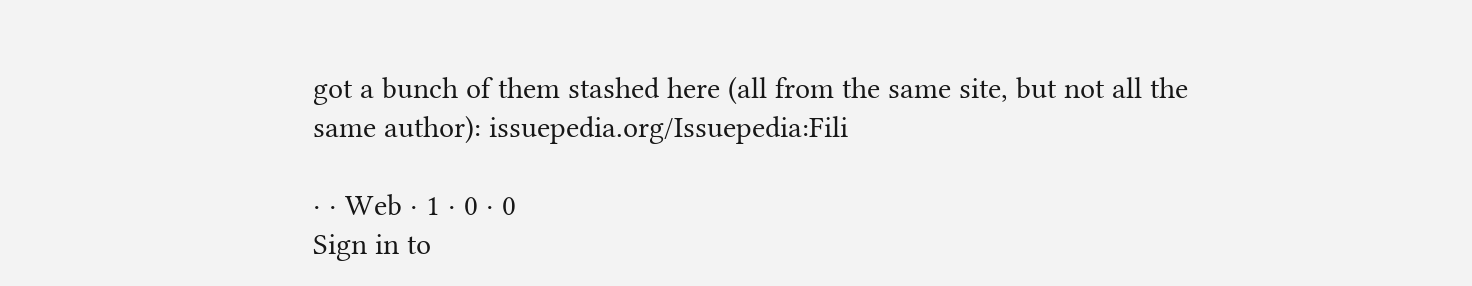got a bunch of them stashed here (all from the same site, but not all the same author): issuepedia.org/Issuepedia:Fili

· · Web · 1 · 0 · 0
Sign in to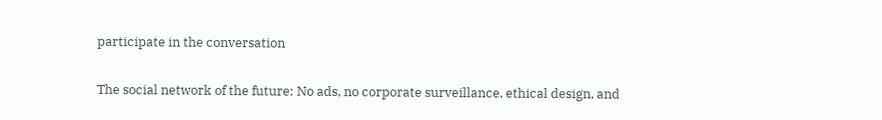participate in the conversation

The social network of the future: No ads, no corporate surveillance, ethical design, and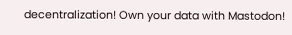decentralization! Own your data with Mastodon!